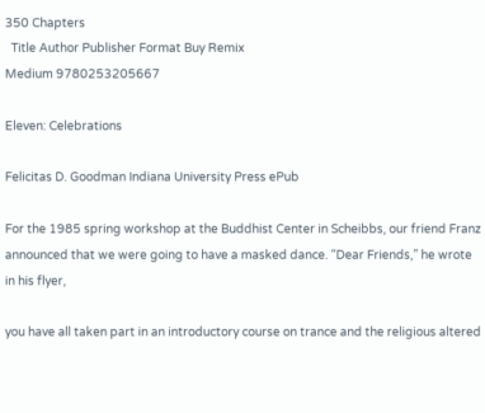350 Chapters
  Title Author Publisher Format Buy Remix
Medium 9780253205667

Eleven: Celebrations

Felicitas D. Goodman Indiana University Press ePub

For the 1985 spring workshop at the Buddhist Center in Scheibbs, our friend Franz announced that we were going to have a masked dance. “Dear Friends,” he wrote in his flyer,

you have all taken part in an introductory course on trance and the religious altered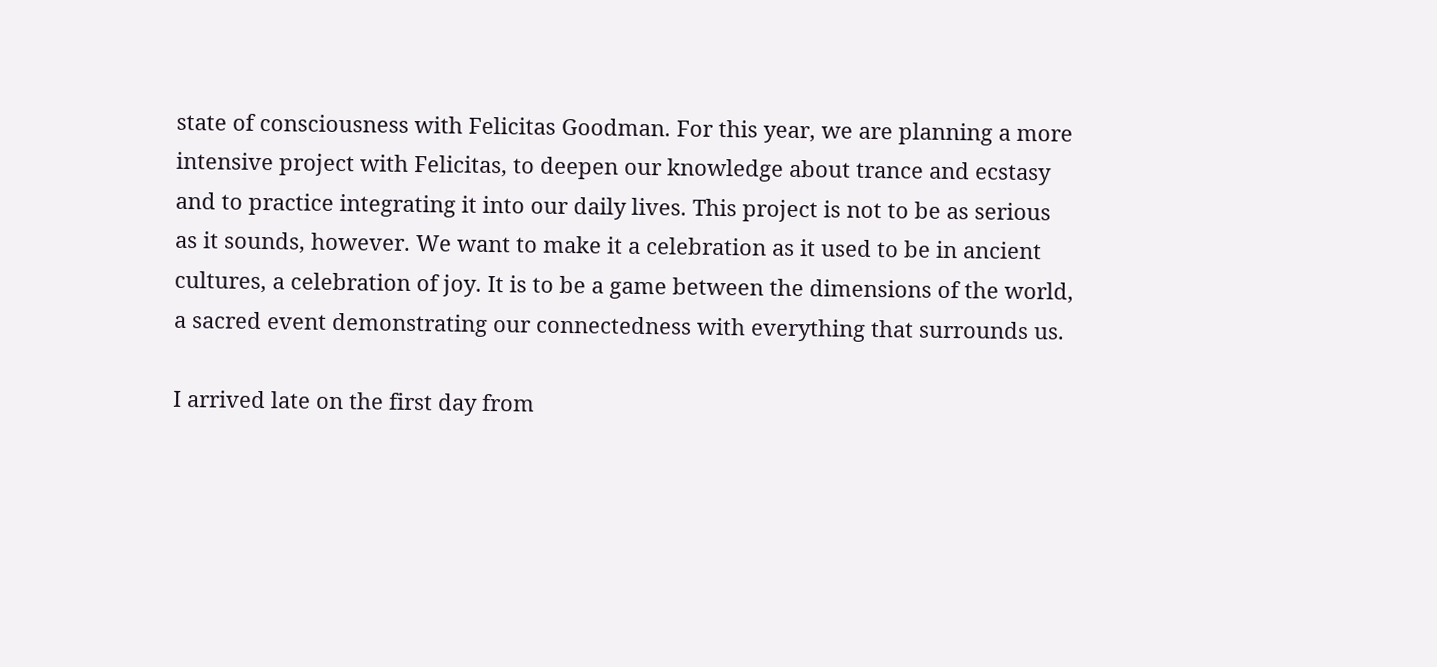state of consciousness with Felicitas Goodman. For this year, we are planning a more intensive project with Felicitas, to deepen our knowledge about trance and ecstasy and to practice integrating it into our daily lives. This project is not to be as serious as it sounds, however. We want to make it a celebration as it used to be in ancient cultures, a celebration of joy. It is to be a game between the dimensions of the world, a sacred event demonstrating our connectedness with everything that surrounds us.

I arrived late on the first day from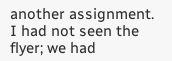another assignment. I had not seen the flyer; we had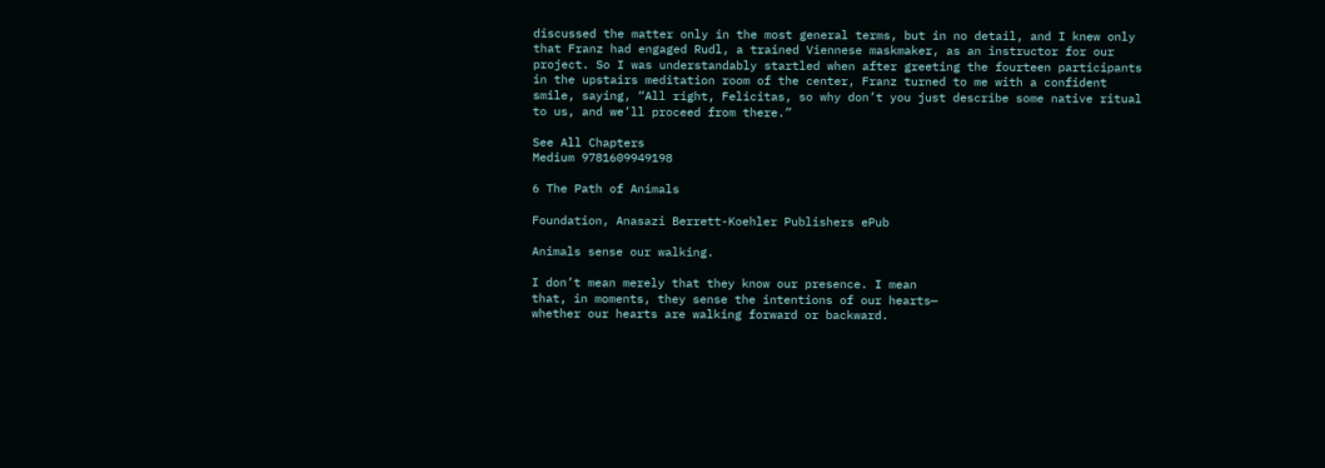discussed the matter only in the most general terms, but in no detail, and I knew only that Franz had engaged Rudl, a trained Viennese maskmaker, as an instructor for our project. So I was understandably startled when after greeting the fourteen participants in the upstairs meditation room of the center, Franz turned to me with a confident smile, saying, “All right, Felicitas, so why don’t you just describe some native ritual to us, and we’ll proceed from there.”

See All Chapters
Medium 9781609949198

6 The Path of Animals

Foundation, Anasazi Berrett-Koehler Publishers ePub

Animals sense our walking.

I don’t mean merely that they know our presence. I mean
that, in moments, they sense the intentions of our hearts—
whether our hearts are walking forward or backward.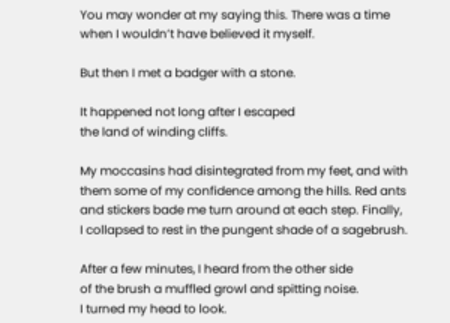You may wonder at my saying this. There was a time
when I wouldn’t have believed it myself.

But then I met a badger with a stone.

It happened not long after I escaped
the land of winding cliffs.

My moccasins had disintegrated from my feet, and with
them some of my confidence among the hills. Red ants
and stickers bade me turn around at each step. Finally,
I collapsed to rest in the pungent shade of a sagebrush.

After a few minutes, I heard from the other side
of the brush a muffled growl and spitting noise.
I turned my head to look.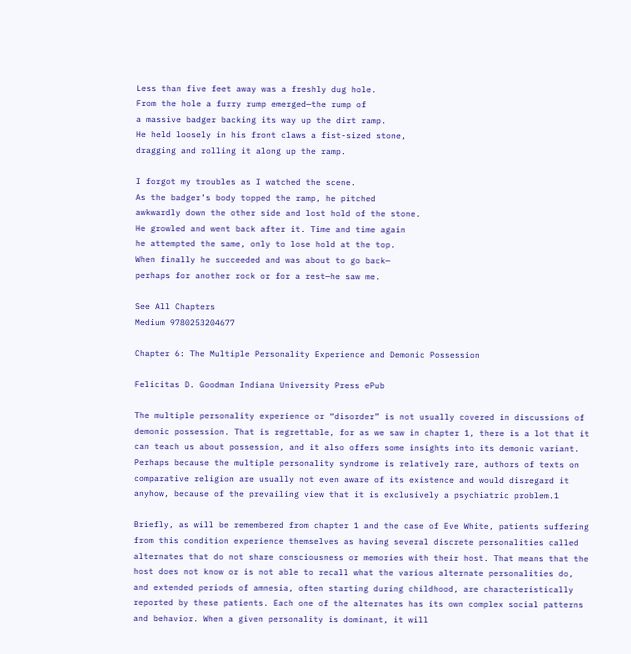Less than five feet away was a freshly dug hole.
From the hole a furry rump emerged—the rump of
a massive badger backing its way up the dirt ramp.
He held loosely in his front claws a fist-sized stone,
dragging and rolling it along up the ramp.

I forgot my troubles as I watched the scene.
As the badger’s body topped the ramp, he pitched
awkwardly down the other side and lost hold of the stone.
He growled and went back after it. Time and time again
he attempted the same, only to lose hold at the top.
When finally he succeeded and was about to go back—
perhaps for another rock or for a rest—he saw me.

See All Chapters
Medium 9780253204677

Chapter 6: The Multiple Personality Experience and Demonic Possession

Felicitas D. Goodman Indiana University Press ePub

The multiple personality experience or “disorder” is not usually covered in discussions of demonic possession. That is regrettable, for as we saw in chapter 1, there is a lot that it can teach us about possession, and it also offers some insights into its demonic variant. Perhaps because the multiple personality syndrome is relatively rare, authors of texts on comparative religion are usually not even aware of its existence and would disregard it anyhow, because of the prevailing view that it is exclusively a psychiatric problem.1

Briefly, as will be remembered from chapter 1 and the case of Eve White, patients suffering from this condition experience themselves as having several discrete personalities called alternates that do not share consciousness or memories with their host. That means that the host does not know or is not able to recall what the various alternate personalities do, and extended periods of amnesia, often starting during childhood, are characteristically reported by these patients. Each one of the alternates has its own complex social patterns and behavior. When a given personality is dominant, it will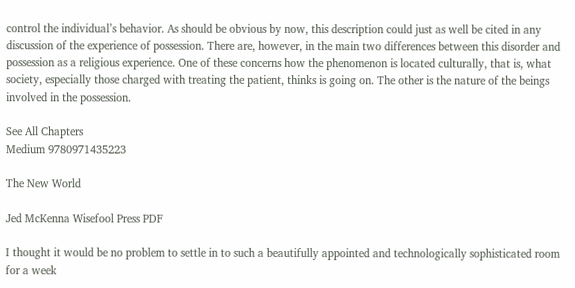control the individual’s behavior. As should be obvious by now, this description could just as well be cited in any discussion of the experience of possession. There are, however, in the main two differences between this disorder and possession as a religious experience. One of these concerns how the phenomenon is located culturally, that is, what society, especially those charged with treating the patient, thinks is going on. The other is the nature of the beings involved in the possession.

See All Chapters
Medium 9780971435223

The New World

Jed McKenna Wisefool Press PDF

I thought it would be no problem to settle in to such a beautifully appointed and technologically sophisticated room for a week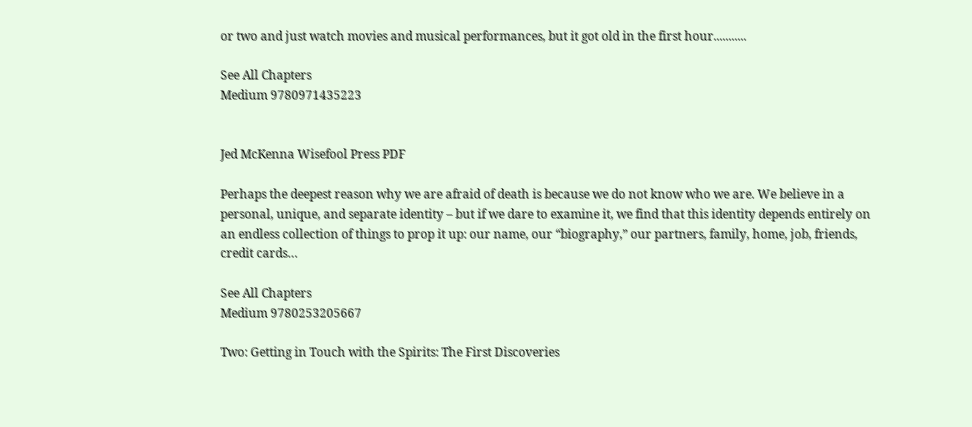or two and just watch movies and musical performances, but it got old in the first hour...........

See All Chapters
Medium 9780971435223


Jed McKenna Wisefool Press PDF

Perhaps the deepest reason why we are afraid of death is because we do not know who we are. We believe in a personal, unique, and separate identity – but if we dare to examine it, we find that this identity depends entirely on an endless collection of things to prop it up: our name, our “biography,” our partners, family, home, job, friends, credit cards…

See All Chapters
Medium 9780253205667

Two: Getting in Touch with the Spirits: The First Discoveries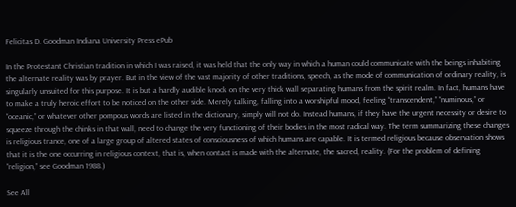Felicitas D. Goodman Indiana University Press ePub

In the Protestant Christian tradition in which I was raised, it was held that the only way in which a human could communicate with the beings inhabiting the alternate reality was by prayer. But in the view of the vast majority of other traditions, speech, as the mode of communication of ordinary reality, is singularly unsuited for this purpose. It is but a hardly audible knock on the very thick wall separating humans from the spirit realm. In fact, humans have to make a truly heroic effort to be noticed on the other side. Merely talking, falling into a worshipful mood, feeling “transcendent,” “numinous,” or “oceanic,” or whatever other pompous words are listed in the dictionary, simply will not do. Instead humans, if they have the urgent necessity or desire to squeeze through the chinks in that wall, need to change the very functioning of their bodies in the most radical way. The term summarizing these changes is religious trance, one of a large group of altered states of consciousness of which humans are capable. It is termed religious because observation shows that it is the one occurring in religious context, that is, when contact is made with the alternate, the sacred, reality. (For the problem of defining “religion,” see Goodman 1988.)

See All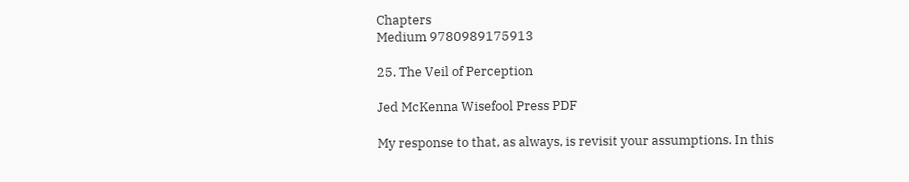Chapters
Medium 9780989175913

25. The Veil of Perception

Jed McKenna Wisefool Press PDF

My response to that, as always, is revisit your assumptions. In this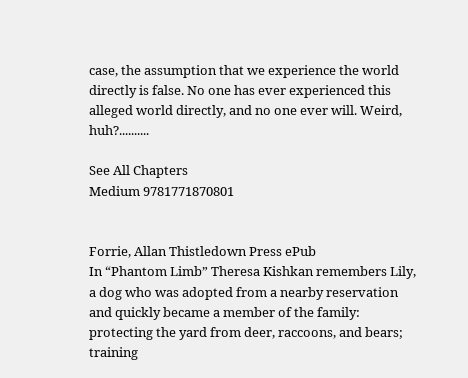case, the assumption that we experience the world directly is false. No one has ever experienced this alleged world directly, and no one ever will. Weird, huh?..........

See All Chapters
Medium 9781771870801


Forrie, Allan Thistledown Press ePub
In “Phantom Limb” Theresa Kishkan remembers Lily, a dog who was adopted from a nearby reservation and quickly became a member of the family: protecting the yard from deer, raccoons, and bears; training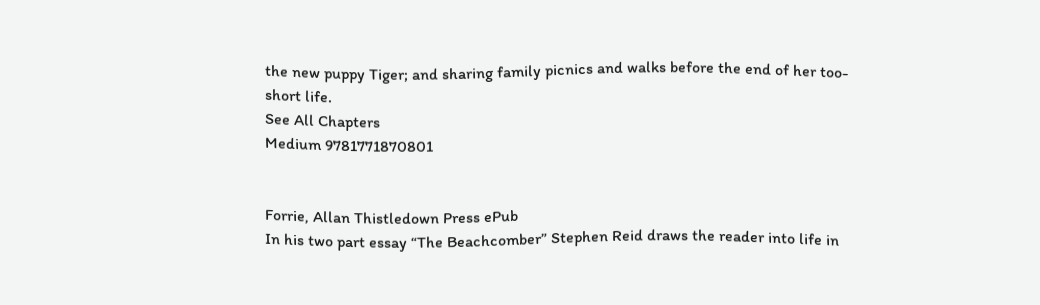the new puppy Tiger; and sharing family picnics and walks before the end of her too-short life.
See All Chapters
Medium 9781771870801


Forrie, Allan Thistledown Press ePub
In his two part essay “The Beachcomber” Stephen Reid draws the reader into life in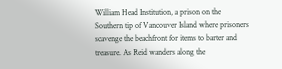William Head Institution, a prison on the Southern tip of Vancouver Island where prisoners scavenge the beachfront for items to barter and treasure. As Reid wanders along the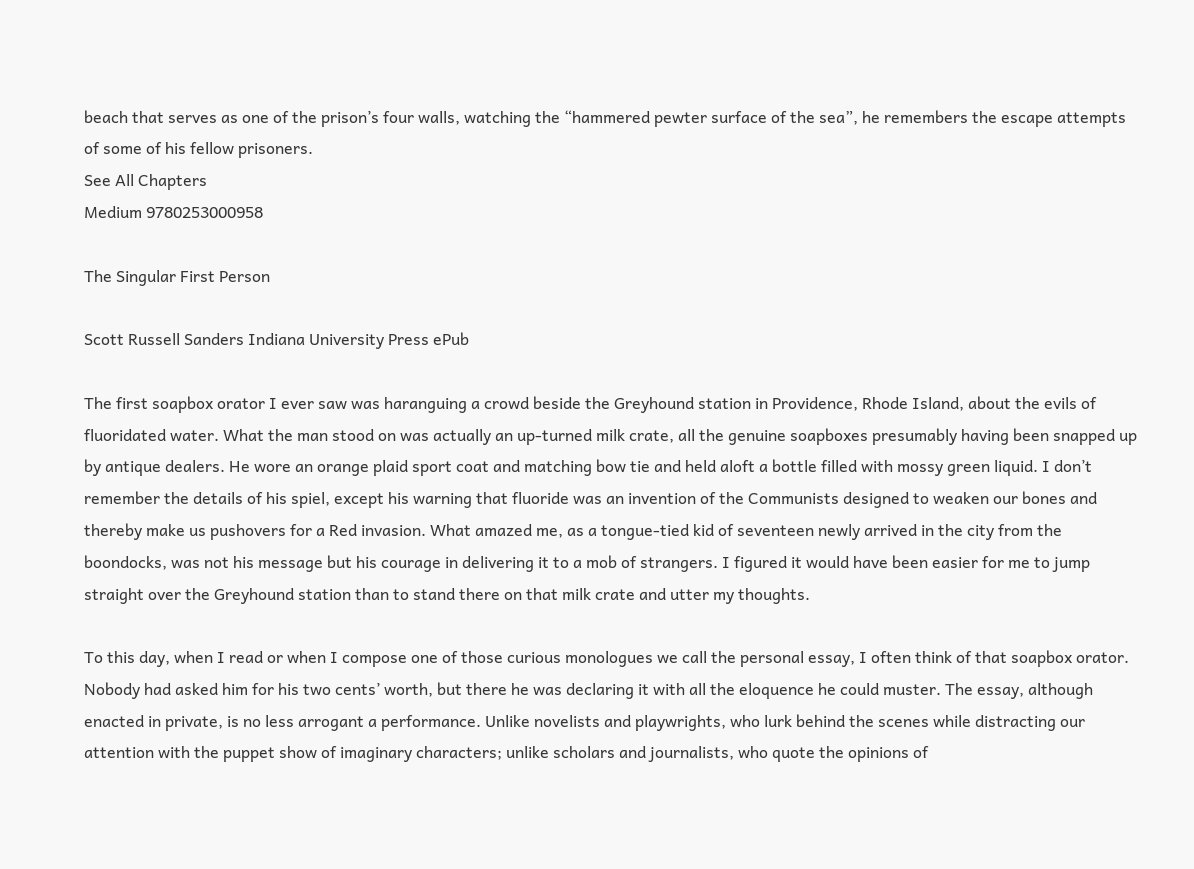beach that serves as one of the prison’s four walls, watching the “hammered pewter surface of the sea”, he remembers the escape attempts of some of his fellow prisoners.
See All Chapters
Medium 9780253000958

The Singular First Person

Scott Russell Sanders Indiana University Press ePub

The first soapbox orator I ever saw was haranguing a crowd beside the Greyhound station in Providence, Rhode Island, about the evils of fluoridated water. What the man stood on was actually an up-turned milk crate, all the genuine soapboxes presumably having been snapped up by antique dealers. He wore an orange plaid sport coat and matching bow tie and held aloft a bottle filled with mossy green liquid. I don’t remember the details of his spiel, except his warning that fluoride was an invention of the Communists designed to weaken our bones and thereby make us pushovers for a Red invasion. What amazed me, as a tongue-tied kid of seventeen newly arrived in the city from the boondocks, was not his message but his courage in delivering it to a mob of strangers. I figured it would have been easier for me to jump straight over the Greyhound station than to stand there on that milk crate and utter my thoughts.

To this day, when I read or when I compose one of those curious monologues we call the personal essay, I often think of that soapbox orator. Nobody had asked him for his two cents’ worth, but there he was declaring it with all the eloquence he could muster. The essay, although enacted in private, is no less arrogant a performance. Unlike novelists and playwrights, who lurk behind the scenes while distracting our attention with the puppet show of imaginary characters; unlike scholars and journalists, who quote the opinions of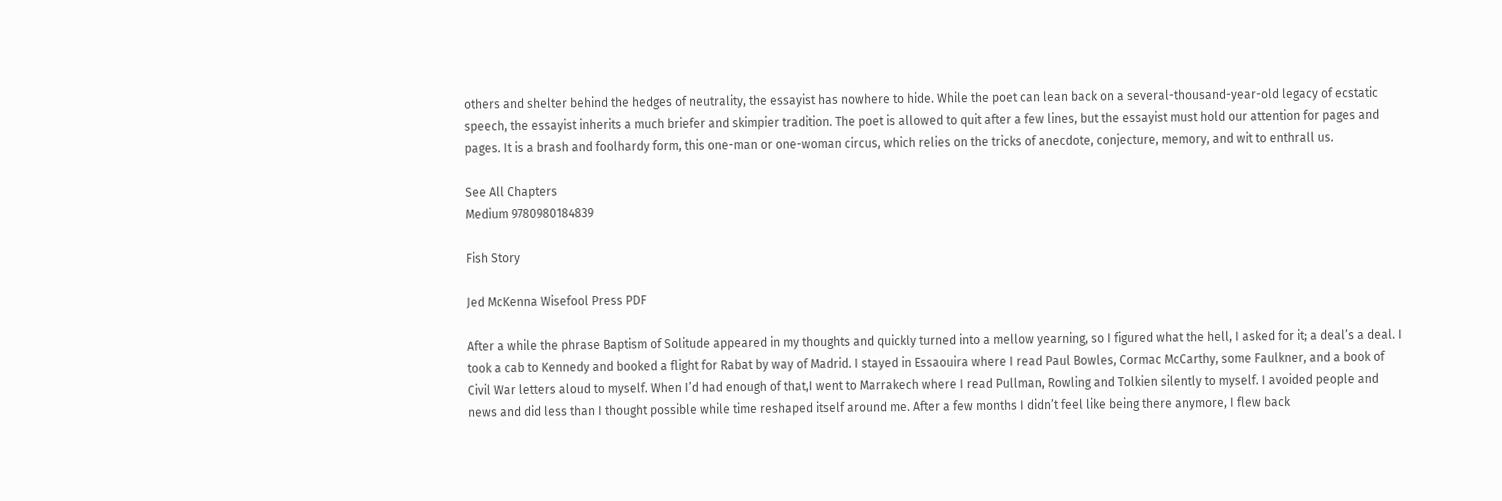others and shelter behind the hedges of neutrality, the essayist has nowhere to hide. While the poet can lean back on a several-thousand-year-old legacy of ecstatic speech, the essayist inherits a much briefer and skimpier tradition. The poet is allowed to quit after a few lines, but the essayist must hold our attention for pages and pages. It is a brash and foolhardy form, this one-man or one-woman circus, which relies on the tricks of anecdote, conjecture, memory, and wit to enthrall us.

See All Chapters
Medium 9780980184839

Fish Story

Jed McKenna Wisefool Press PDF

After a while the phrase Baptism of Solitude appeared in my thoughts and quickly turned into a mellow yearning, so I figured what the hell, I asked for it; a deal’s a deal. I took a cab to Kennedy and booked a flight for Rabat by way of Madrid. I stayed in Essaouira where I read Paul Bowles, Cormac McCarthy, some Faulkner, and a book of Civil War letters aloud to myself. When I’d had enough of that,I went to Marrakech where I read Pullman, Rowling and Tolkien silently to myself. I avoided people and news and did less than I thought possible while time reshaped itself around me. After a few months I didn’t feel like being there anymore, I flew back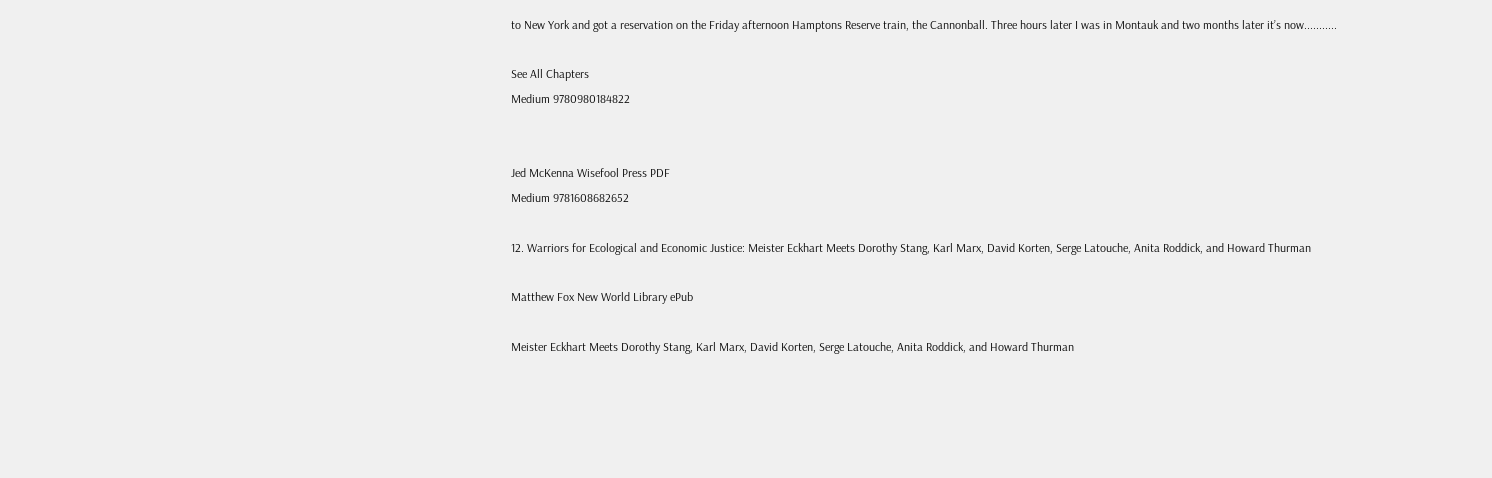to New York and got a reservation on the Friday afternoon Hamptons Reserve train, the Cannonball. Three hours later I was in Montauk and two months later it’s now...........

See All Chapters
Medium 9780980184822


Jed McKenna Wisefool Press PDF
Medium 9781608682652

12. Warriors for Ecological and Economic Justice: Meister Eckhart Meets Dorothy Stang, Karl Marx, David Korten, Serge Latouche, Anita Roddick, and Howard Thurman

Matthew Fox New World Library ePub

Meister Eckhart Meets Dorothy Stang, Karl Marx, David Korten, Serge Latouche, Anita Roddick, and Howard Thurman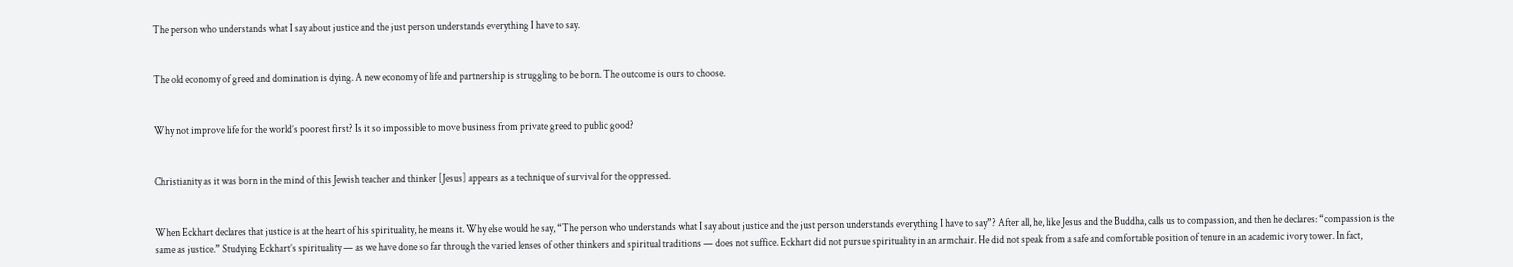The person who understands what I say about justice and the just person understands everything I have to say.


The old economy of greed and domination is dying. A new economy of life and partnership is struggling to be born. The outcome is ours to choose.


Why not improve life for the world’s poorest first? Is it so impossible to move business from private greed to public good?


Christianity as it was born in the mind of this Jewish teacher and thinker [Jesus] appears as a technique of survival for the oppressed.


When Eckhart declares that justice is at the heart of his spirituality, he means it. Why else would he say, “The person who understands what I say about justice and the just person understands everything I have to say”? After all, he, like Jesus and the Buddha, calls us to compassion, and then he declares: “compassion is the same as justice.” Studying Eckhart’s spirituality — as we have done so far through the varied lenses of other thinkers and spiritual traditions — does not suffice. Eckhart did not pursue spirituality in an armchair. He did not speak from a safe and comfortable position of tenure in an academic ivory tower. In fact,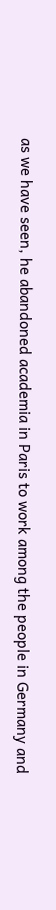as we have seen, he abandoned academia in Paris to work among the people in Germany and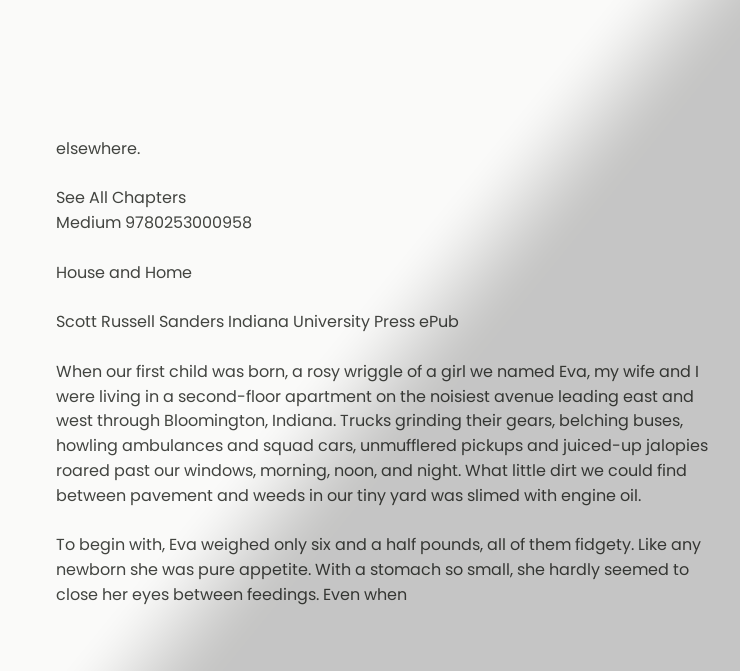elsewhere.

See All Chapters
Medium 9780253000958

House and Home

Scott Russell Sanders Indiana University Press ePub

When our first child was born, a rosy wriggle of a girl we named Eva, my wife and I were living in a second-floor apartment on the noisiest avenue leading east and west through Bloomington, Indiana. Trucks grinding their gears, belching buses, howling ambulances and squad cars, unmufflered pickups and juiced-up jalopies roared past our windows, morning, noon, and night. What little dirt we could find between pavement and weeds in our tiny yard was slimed with engine oil.

To begin with, Eva weighed only six and a half pounds, all of them fidgety. Like any newborn she was pure appetite. With a stomach so small, she hardly seemed to close her eyes between feedings. Even when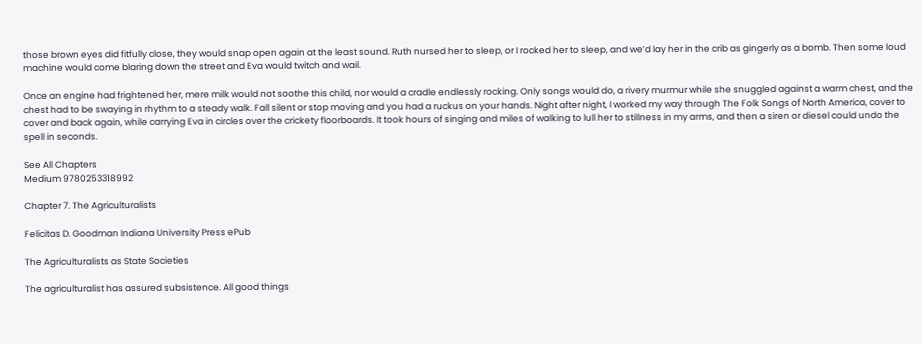those brown eyes did fitfully close, they would snap open again at the least sound. Ruth nursed her to sleep, or I rocked her to sleep, and we’d lay her in the crib as gingerly as a bomb. Then some loud machine would come blaring down the street and Eva would twitch and wail.

Once an engine had frightened her, mere milk would not soothe this child, nor would a cradle endlessly rocking. Only songs would do, a rivery murmur while she snuggled against a warm chest, and the chest had to be swaying in rhythm to a steady walk. Fall silent or stop moving and you had a ruckus on your hands. Night after night, I worked my way through The Folk Songs of North America, cover to cover and back again, while carrying Eva in circles over the crickety floorboards. It took hours of singing and miles of walking to lull her to stillness in my arms, and then a siren or diesel could undo the spell in seconds.

See All Chapters
Medium 9780253318992

Chapter 7. The Agriculturalists

Felicitas D. Goodman Indiana University Press ePub

The Agriculturalists as State Societies

The agriculturalist has assured subsistence. All good things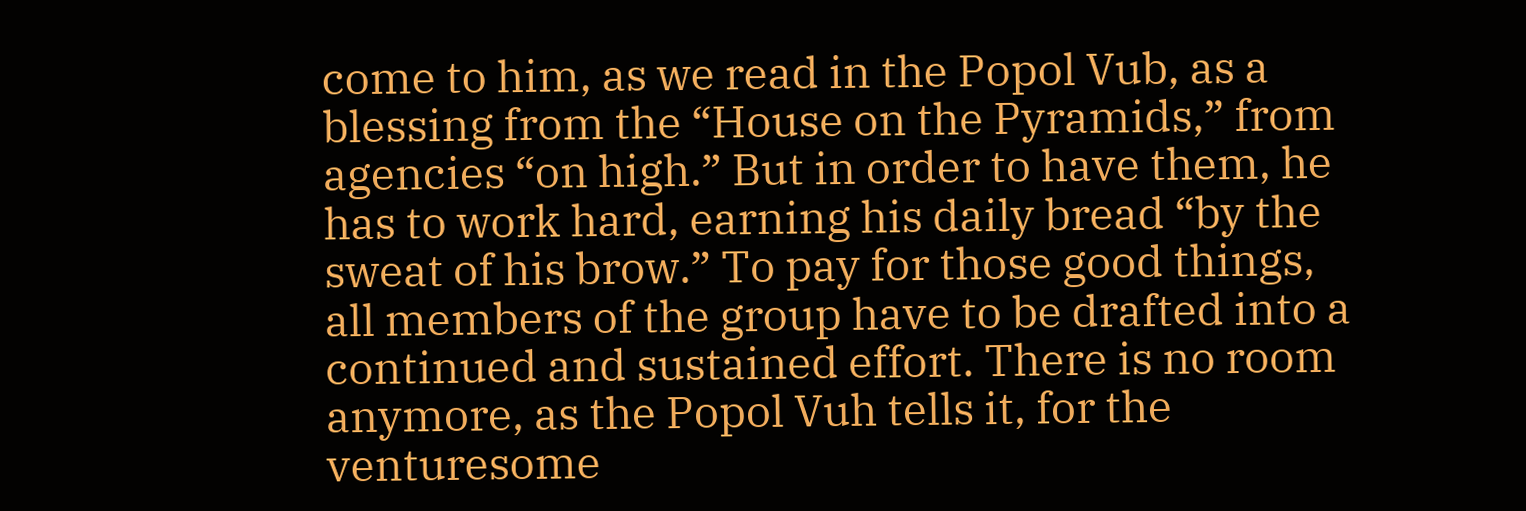come to him, as we read in the Popol Vub, as a blessing from the “House on the Pyramids,” from agencies “on high.” But in order to have them, he has to work hard, earning his daily bread “by the sweat of his brow.” To pay for those good things, all members of the group have to be drafted into a continued and sustained effort. There is no room anymore, as the Popol Vuh tells it, for the venturesome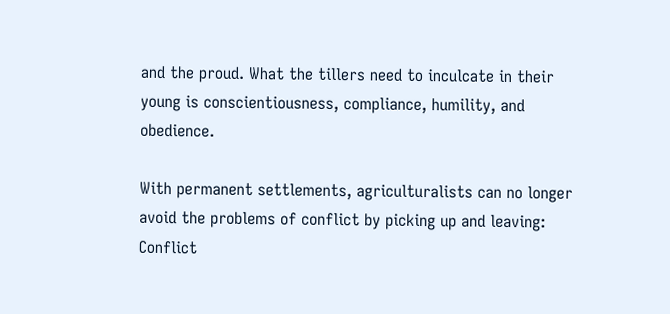and the proud. What the tillers need to inculcate in their young is conscientiousness, compliance, humility, and obedience.

With permanent settlements, agriculturalists can no longer avoid the problems of conflict by picking up and leaving: Conflict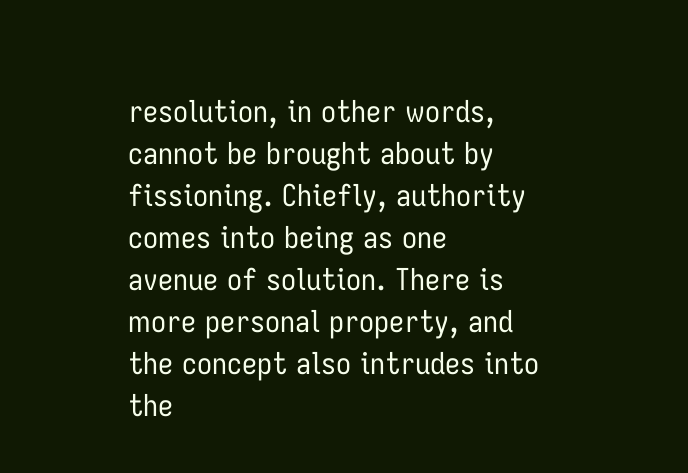resolution, in other words, cannot be brought about by fissioning. Chiefly, authority comes into being as one avenue of solution. There is more personal property, and the concept also intrudes into the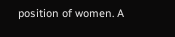position of women. A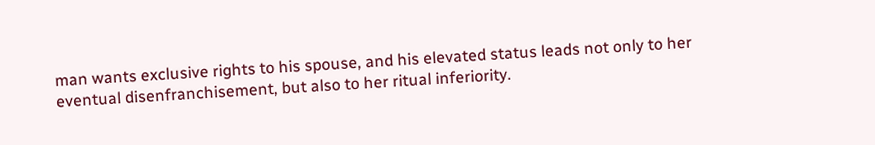man wants exclusive rights to his spouse, and his elevated status leads not only to her eventual disenfranchisement, but also to her ritual inferiority.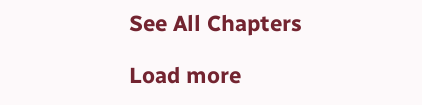See All Chapters

Load more